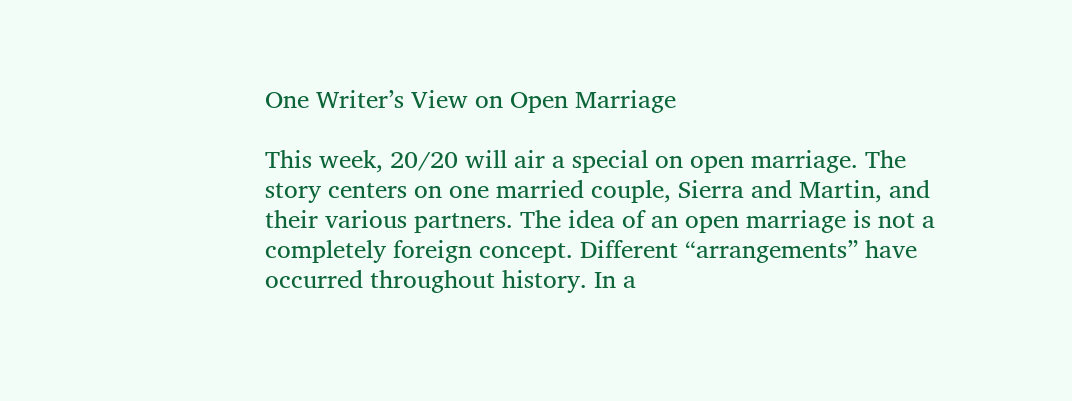One Writer’s View on Open Marriage

This week, 20/20 will air a special on open marriage. The story centers on one married couple, Sierra and Martin, and their various partners. The idea of an open marriage is not a completely foreign concept. Different “arrangements” have occurred throughout history. In a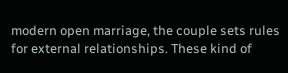modern open marriage, the couple sets rules for external relationships. These kind of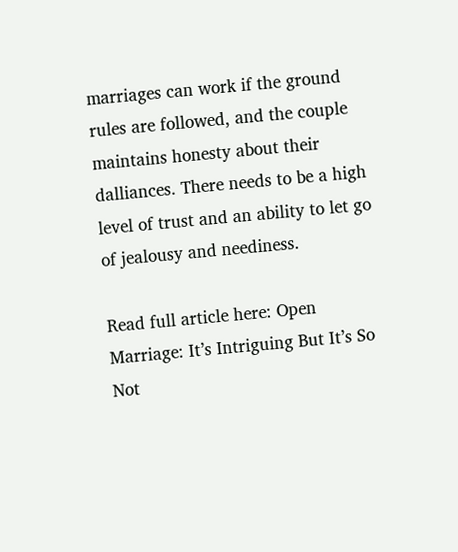marriages can work if the ground rules are followed, and the couple maintains honesty about their dalliances. There needs to be a high level of trust and an ability to let go of jealousy and neediness.

Read full article here: Open Marriage: It’s Intriguing But It’s So Not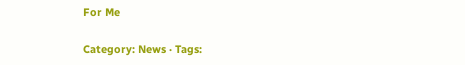For Me

Category: News · Tags: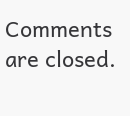Comments are closed.